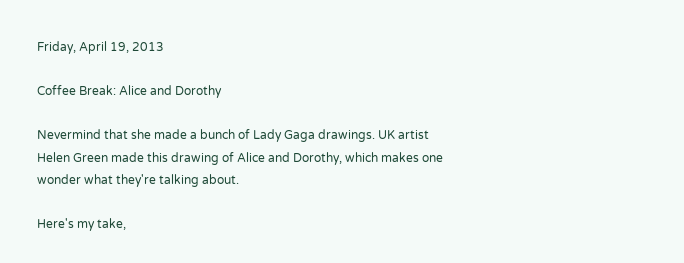Friday, April 19, 2013

Coffee Break: Alice and Dorothy

Nevermind that she made a bunch of Lady Gaga drawings. UK artist Helen Green made this drawing of Alice and Dorothy, which makes one wonder what they're talking about.

Here's my take,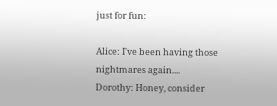just for fun:

Alice: I've been having those nightmares again....
Dorothy: Honey, consider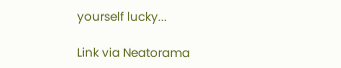yourself lucky...

Link via Neatorama